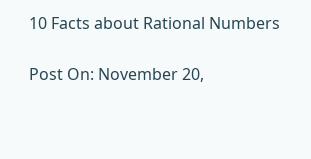10 Facts about Rational Numbers

Post On: November 20,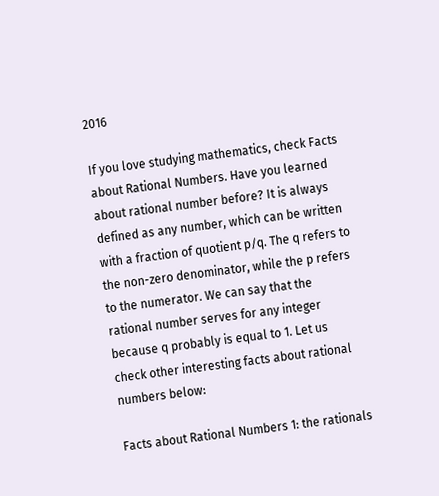2016

If you love studying mathematics, check Facts about Rational Numbers. Have you learned about rational number before? It is always defined as any number, which can be written with a fraction of quotient p/q. The q refers to the non-zero denominator, while the p refers to the numerator. We can say that the rational number serves for any integer because q probably is equal to 1. Let us check other interesting facts about rational numbers below:

Facts about Rational Numbers 1: the rationals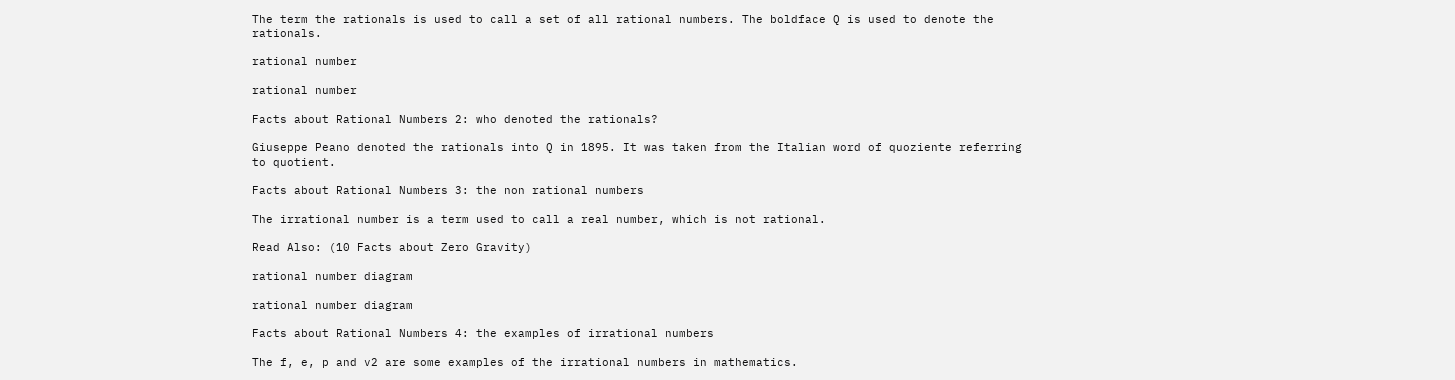The term the rationals is used to call a set of all rational numbers. The boldface Q is used to denote the rationals.

rational number

rational number

Facts about Rational Numbers 2: who denoted the rationals?

Giuseppe Peano denoted the rationals into Q in 1895. It was taken from the Italian word of quoziente referring to quotient.

Facts about Rational Numbers 3: the non rational numbers

The irrational number is a term used to call a real number, which is not rational.

Read Also: (10 Facts about Zero Gravity)

rational number diagram

rational number diagram

Facts about Rational Numbers 4: the examples of irrational numbers

The f, e, p and v2 are some examples of the irrational numbers in mathematics.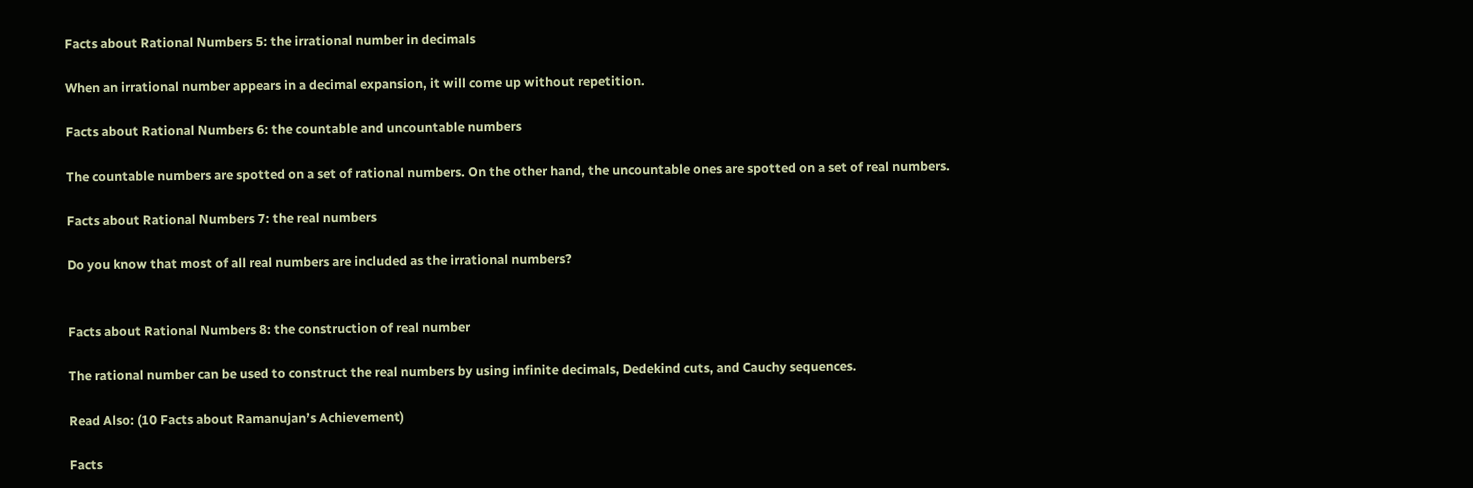Facts about Rational Numbers 5: the irrational number in decimals

When an irrational number appears in a decimal expansion, it will come up without repetition.

Facts about Rational Numbers 6: the countable and uncountable numbers

The countable numbers are spotted on a set of rational numbers. On the other hand, the uncountable ones are spotted on a set of real numbers.

Facts about Rational Numbers 7: the real numbers

Do you know that most of all real numbers are included as the irrational numbers?


Facts about Rational Numbers 8: the construction of real number

The rational number can be used to construct the real numbers by using infinite decimals, Dedekind cuts, and Cauchy sequences.

Read Also: (10 Facts about Ramanujan’s Achievement)

Facts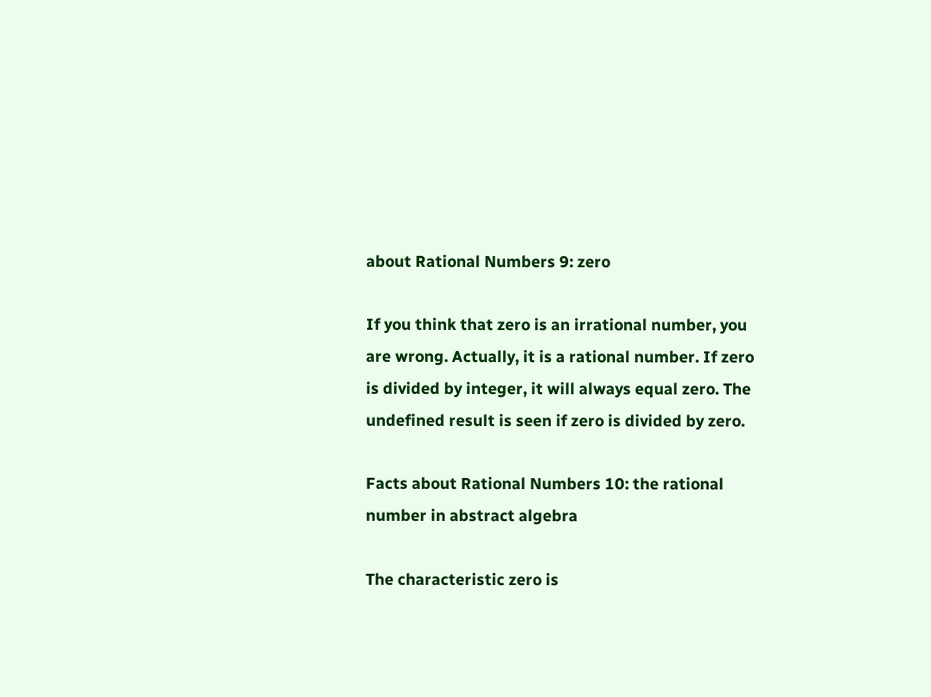about Rational Numbers 9: zero

If you think that zero is an irrational number, you are wrong. Actually, it is a rational number. If zero is divided by integer, it will always equal zero. The undefined result is seen if zero is divided by zero.

Facts about Rational Numbers 10: the rational number in abstract algebra

The characteristic zero is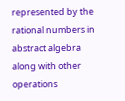represented by the rational numbers in abstract algebra along with other operations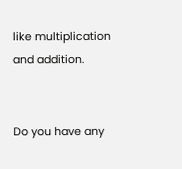like multiplication and addition.


Do you have any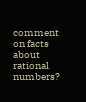comment on facts about rational numbers?